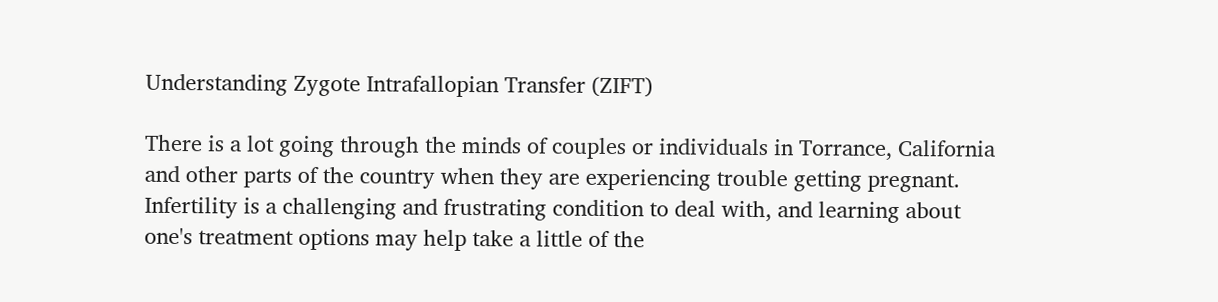Understanding Zygote Intrafallopian Transfer (ZIFT)

There is a lot going through the minds of couples or individuals in Torrance, California and other parts of the country when they are experiencing trouble getting pregnant. Infertility is a challenging and frustrating condition to deal with, and learning about one's treatment options may help take a little of the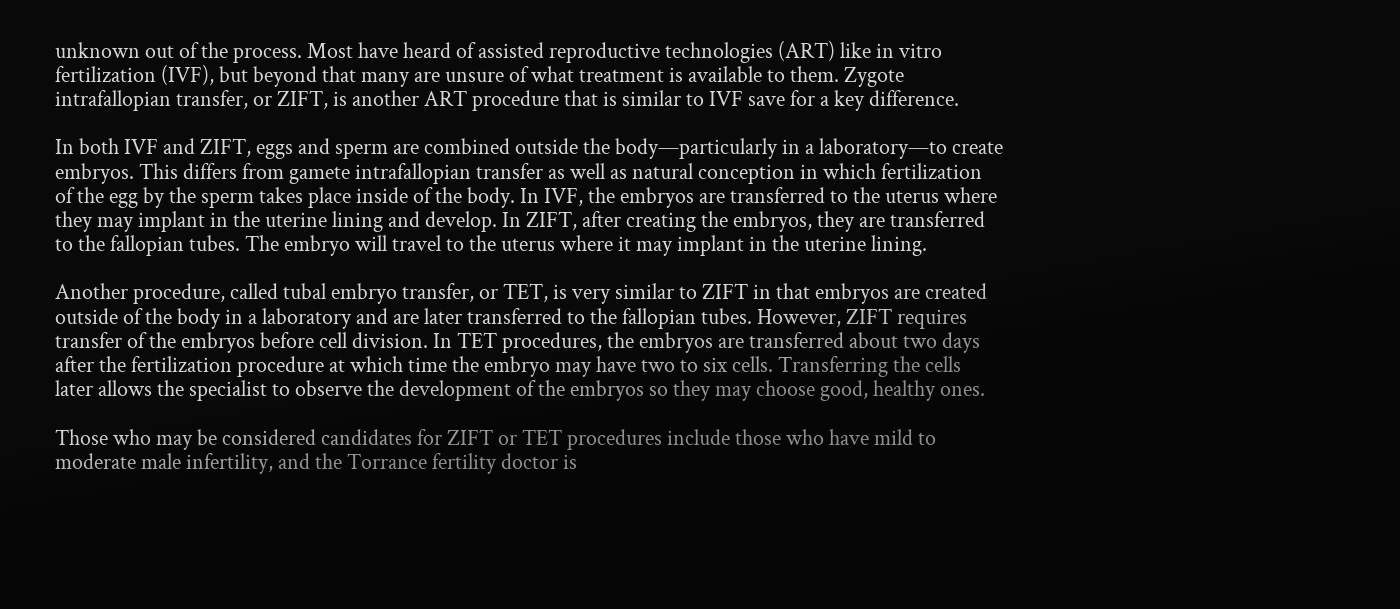unknown out of the process. Most have heard of assisted reproductive technologies (ART) like in vitro fertilization (IVF), but beyond that many are unsure of what treatment is available to them. Zygote intrafallopian transfer, or ZIFT, is another ART procedure that is similar to IVF save for a key difference.

In both IVF and ZIFT, eggs and sperm are combined outside the body—particularly in a laboratory—to create embryos. This differs from gamete intrafallopian transfer as well as natural conception in which fertilization of the egg by the sperm takes place inside of the body. In IVF, the embryos are transferred to the uterus where they may implant in the uterine lining and develop. In ZIFT, after creating the embryos, they are transferred to the fallopian tubes. The embryo will travel to the uterus where it may implant in the uterine lining.

Another procedure, called tubal embryo transfer, or TET, is very similar to ZIFT in that embryos are created outside of the body in a laboratory and are later transferred to the fallopian tubes. However, ZIFT requires transfer of the embryos before cell division. In TET procedures, the embryos are transferred about two days after the fertilization procedure at which time the embryo may have two to six cells. Transferring the cells later allows the specialist to observe the development of the embryos so they may choose good, healthy ones.

Those who may be considered candidates for ZIFT or TET procedures include those who have mild to moderate male infertility, and the Torrance fertility doctor is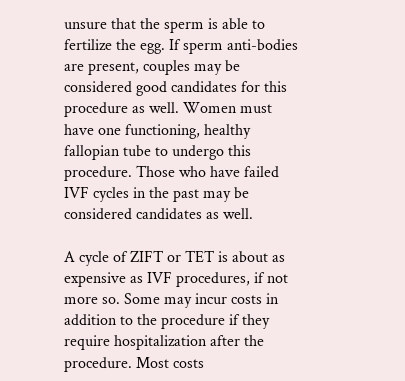unsure that the sperm is able to fertilize the egg. If sperm anti-bodies are present, couples may be considered good candidates for this procedure as well. Women must have one functioning, healthy fallopian tube to undergo this procedure. Those who have failed IVF cycles in the past may be considered candidates as well.

A cycle of ZIFT or TET is about as expensive as IVF procedures, if not more so. Some may incur costs in addition to the procedure if they require hospitalization after the procedure. Most costs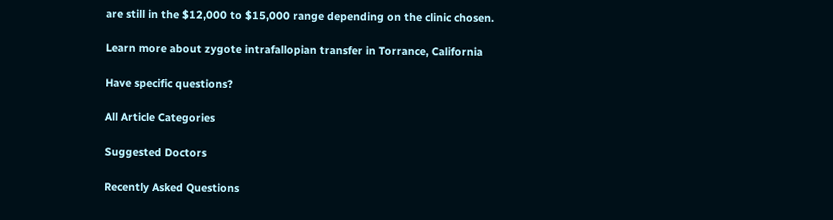are still in the $12,000 to $15,000 range depending on the clinic chosen.

Learn more about zygote intrafallopian transfer in Torrance, California

Have specific questions?

All Article Categories

Suggested Doctors

Recently Asked Questions